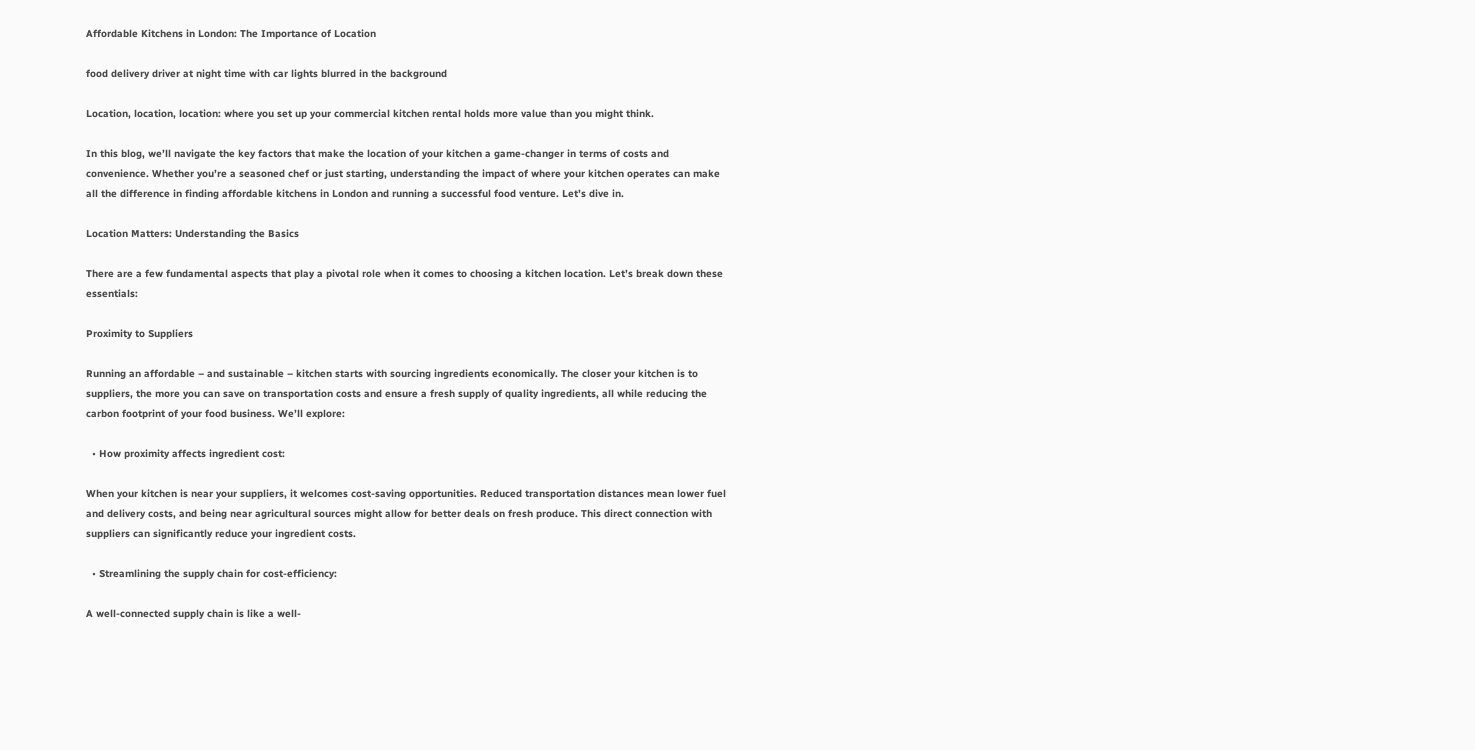Affordable Kitchens in London: The Importance of Location

food delivery driver at night time with car lights blurred in the background

Location, location, location: where you set up your commercial kitchen rental holds more value than you might think.

In this blog, we’ll navigate the key factors that make the location of your kitchen a game-changer in terms of costs and convenience. Whether you’re a seasoned chef or just starting, understanding the impact of where your kitchen operates can make all the difference in finding affordable kitchens in London and running a successful food venture. Let’s dive in.

Location Matters: Understanding the Basics

There are a few fundamental aspects that play a pivotal role when it comes to choosing a kitchen location. Let’s break down these essentials:

Proximity to Suppliers

Running an affordable – and sustainable – kitchen starts with sourcing ingredients economically. The closer your kitchen is to suppliers, the more you can save on transportation costs and ensure a fresh supply of quality ingredients, all while reducing the carbon footprint of your food business. We’ll explore:

  • How proximity affects ingredient cost:

When your kitchen is near your suppliers, it welcomes cost-saving opportunities. Reduced transportation distances mean lower fuel and delivery costs, and being near agricultural sources might allow for better deals on fresh produce. This direct connection with suppliers can significantly reduce your ingredient costs.

  • Streamlining the supply chain for cost-efficiency:

A well-connected supply chain is like a well-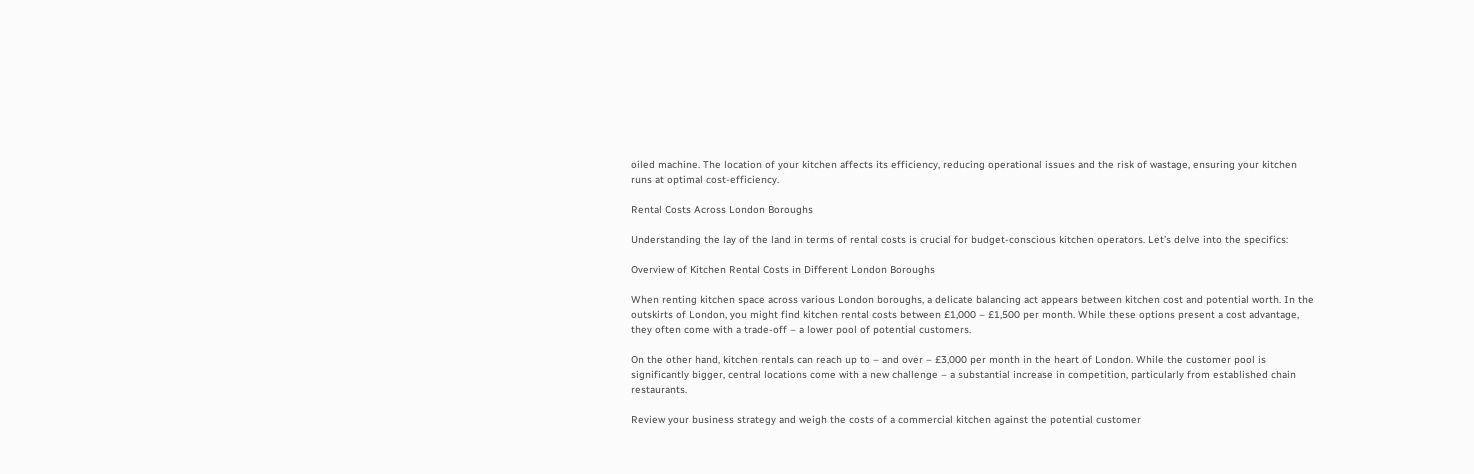oiled machine. The location of your kitchen affects its efficiency, reducing operational issues and the risk of wastage, ensuring your kitchen runs at optimal cost-efficiency.

Rental Costs Across London Boroughs

Understanding the lay of the land in terms of rental costs is crucial for budget-conscious kitchen operators. Let’s delve into the specifics:

Overview of Kitchen Rental Costs in Different London Boroughs

When renting kitchen space across various London boroughs, a delicate balancing act appears between kitchen cost and potential worth. In the outskirts of London, you might find kitchen rental costs between £1,000 – £1,500 per month. While these options present a cost advantage, they often come with a trade-off – a lower pool of potential customers.

On the other hand, kitchen rentals can reach up to – and over – £3,000 per month in the heart of London. While the customer pool is significantly bigger, central locations come with a new challenge – a substantial increase in competition, particularly from established chain restaurants.

Review your business strategy and weigh the costs of a commercial kitchen against the potential customer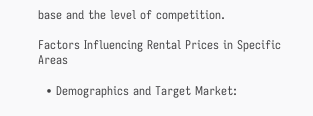base and the level of competition.

Factors Influencing Rental Prices in Specific Areas

  • Demographics and Target Market: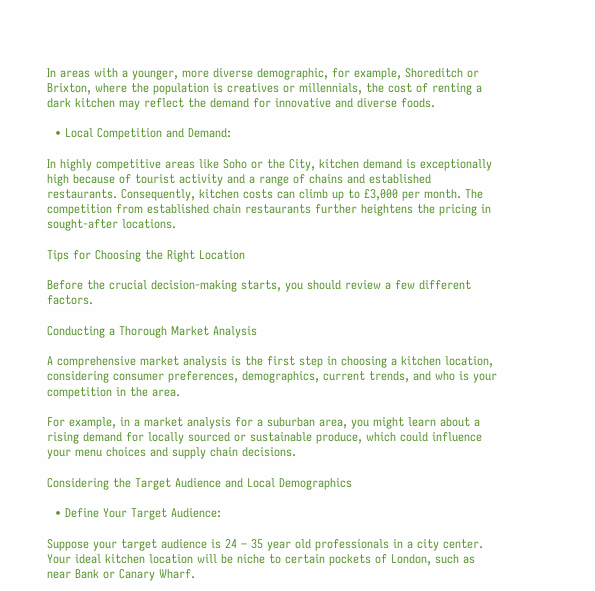In areas with a younger, more diverse demographic, for example, Shoreditch or Brixton, where the population is creatives or millennials, the cost of renting a dark kitchen may reflect the demand for innovative and diverse foods.

  • Local Competition and Demand:

In highly competitive areas like Soho or the City, kitchen demand is exceptionally high because of tourist activity and a range of chains and established restaurants. Consequently, kitchen costs can climb up to £3,000 per month. The competition from established chain restaurants further heightens the pricing in sought-after locations.

Tips for Choosing the Right Location

Before the crucial decision-making starts, you should review a few different factors.

Conducting a Thorough Market Analysis

A comprehensive market analysis is the first step in choosing a kitchen location, considering consumer preferences, demographics, current trends, and who is your competition in the area.

For example, in a market analysis for a suburban area, you might learn about a rising demand for locally sourced or sustainable produce, which could influence your menu choices and supply chain decisions.

Considering the Target Audience and Local Demographics

  • Define Your Target Audience:

Suppose your target audience is 24 – 35 year old professionals in a city center. Your ideal kitchen location will be niche to certain pockets of London, such as near Bank or Canary Wharf.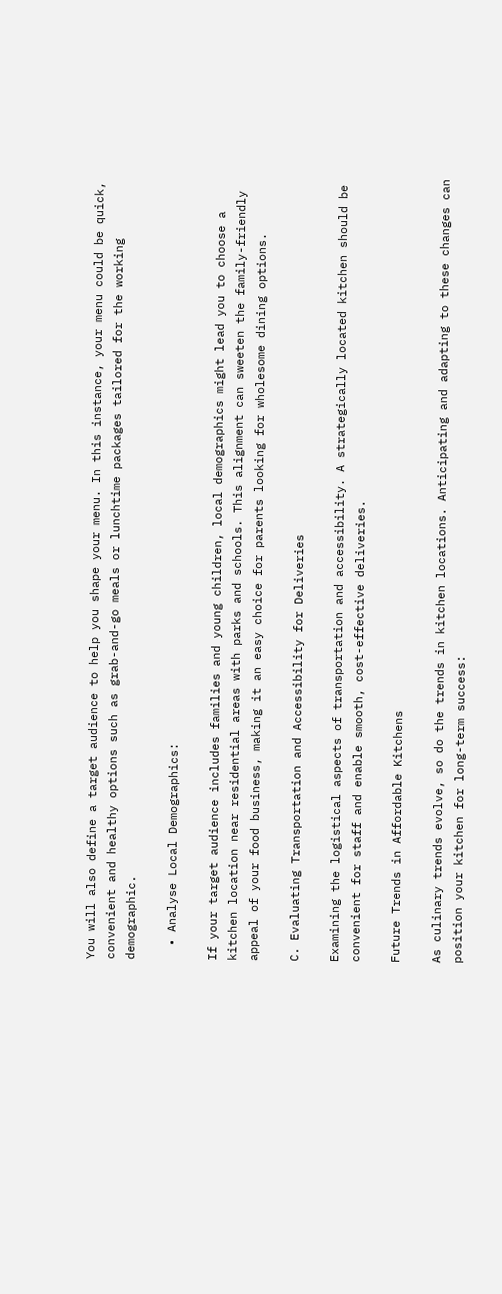You will also define a target audience to help you shape your menu. In this instance, your menu could be quick, convenient and healthy options such as grab-and-go meals or lunchtime packages tailored for the working demographic.

  • Analyse Local Demographics:

If your target audience includes families and young children, local demographics might lead you to choose a kitchen location near residential areas with parks and schools. This alignment can sweeten the family-friendly appeal of your food business, making it an easy choice for parents looking for wholesome dining options.

C. Evaluating Transportation and Accessibility for Deliveries

Examining the logistical aspects of transportation and accessibility. A strategically located kitchen should be convenient for staff and enable smooth, cost-effective deliveries.

Future Trends in Affordable Kitchens

As culinary trends evolve, so do the trends in kitchen locations. Anticipating and adapting to these changes can position your kitchen for long-term success: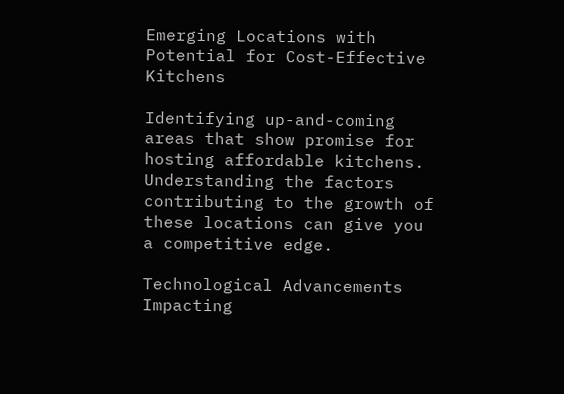Emerging Locations with Potential for Cost-Effective Kitchens

Identifying up-and-coming areas that show promise for hosting affordable kitchens. Understanding the factors contributing to the growth of these locations can give you a competitive edge.

Technological Advancements Impacting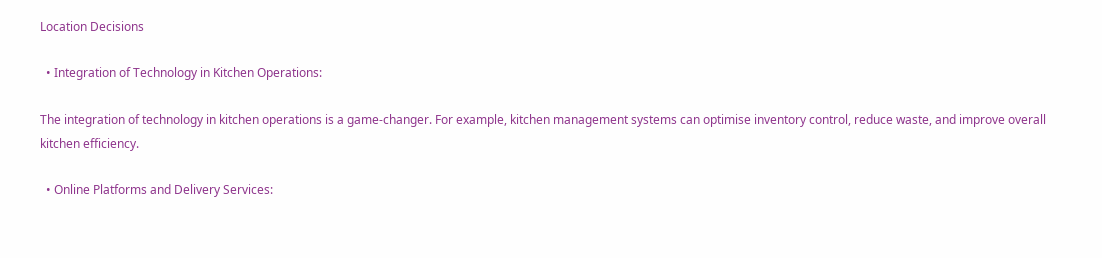Location Decisions

  • Integration of Technology in Kitchen Operations:

The integration of technology in kitchen operations is a game-changer. For example, kitchen management systems can optimise inventory control, reduce waste, and improve overall kitchen efficiency.

  • Online Platforms and Delivery Services: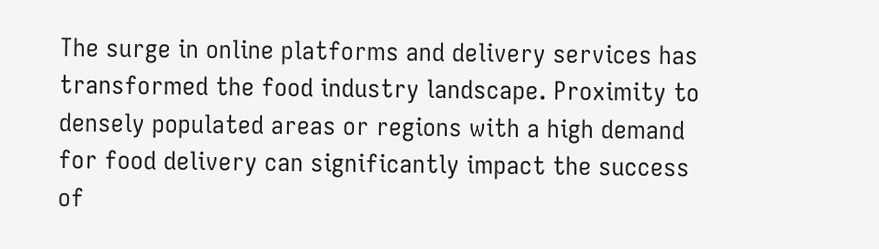The surge in online platforms and delivery services has transformed the food industry landscape. Proximity to densely populated areas or regions with a high demand for food delivery can significantly impact the success of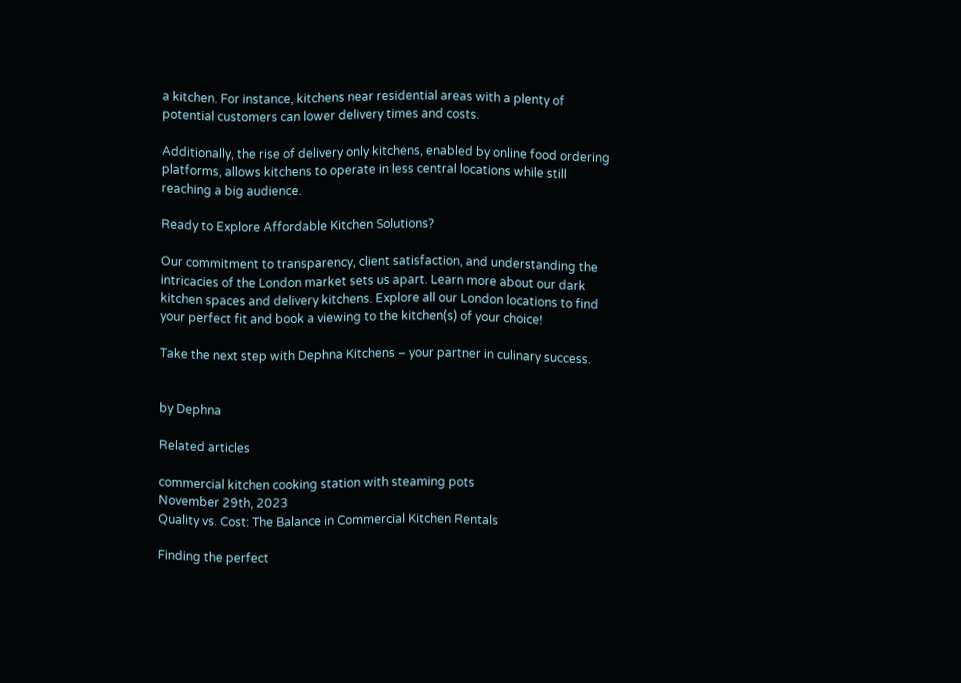a kitchen. For instance, kitchens near residential areas with a plenty of potential customers can lower delivery times and costs.

Additionally, the rise of delivery only kitchens, enabled by online food ordering platforms, allows kitchens to operate in less central locations while still reaching a big audience.

Ready to Explore Affordable Kitchen Solutions?

Our commitment to transparency, client satisfaction, and understanding the intricacies of the London market sets us apart. Learn more about our dark kitchen spaces and delivery kitchens. Explore all our London locations to find your perfect fit and book a viewing to the kitchen(s) of your choice!

Take the next step with Dephna Kitchens – your partner in culinary success.


by Dephna

Related articles

commercial kitchen cooking station with steaming pots
November 29th, 2023
Quality vs. Cost: The Balance in Commercial Kitchen Rentals

Finding the perfect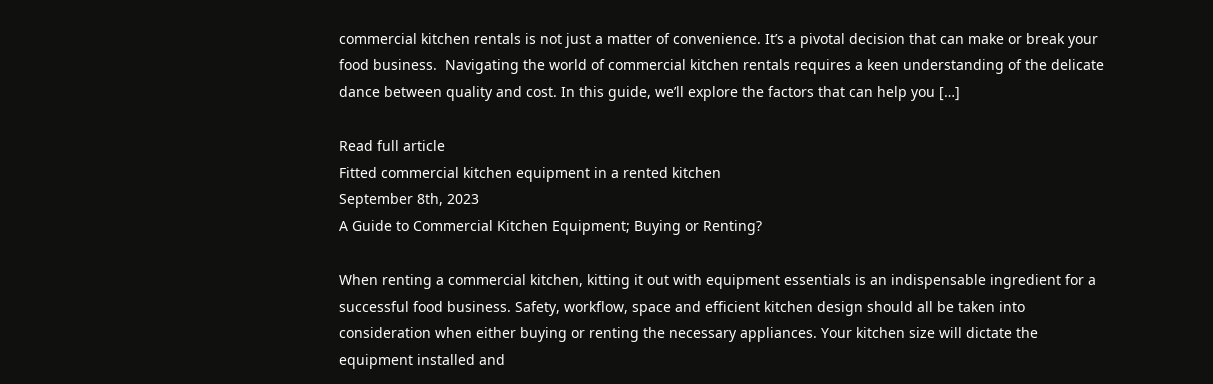commercial kitchen rentals is not just a matter of convenience. It’s a pivotal decision that can make or break your food business.  Navigating the world of commercial kitchen rentals requires a keen understanding of the delicate dance between quality and cost. In this guide, we’ll explore the factors that can help you […]

Read full article
Fitted commercial kitchen equipment in a rented kitchen
September 8th, 2023
A Guide to Commercial Kitchen Equipment; Buying or Renting?

When renting a commercial kitchen, kitting it out with equipment essentials is an indispensable ingredient for a successful food business. Safety, workflow, space and efficient kitchen design should all be taken into consideration when either buying or renting the necessary appliances. Your kitchen size will dictate the equipment installed and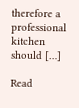therefore a professional kitchen should […]

Read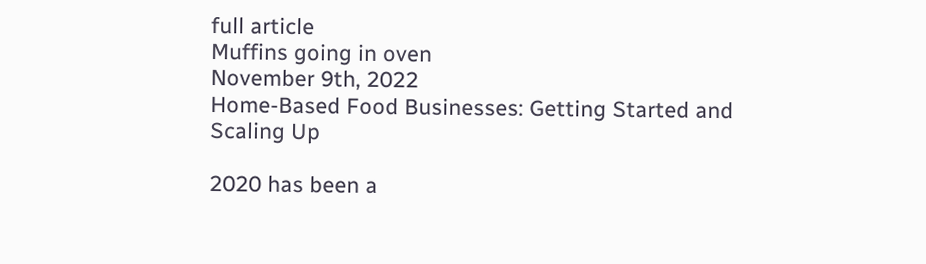full article
Muffins going in oven
November 9th, 2022
Home-Based Food Businesses: Getting Started and Scaling Up

2020 has been a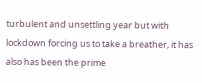turbulent and unsettling year but with lockdown forcing us to take a breather, it has also has been the prime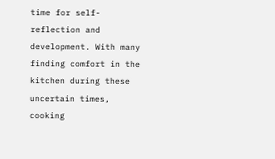time for self-reflection and development. With many finding comfort in the kitchen during these uncertain times, cooking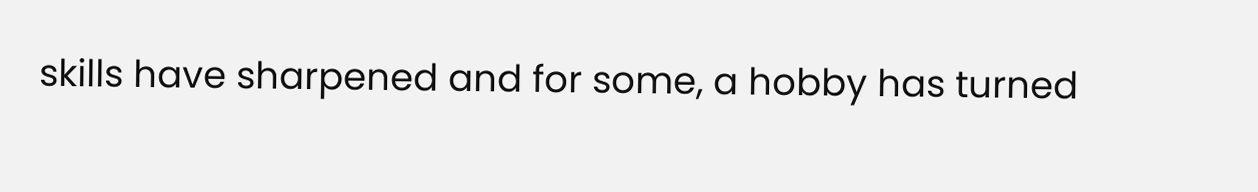skills have sharpened and for some, a hobby has turned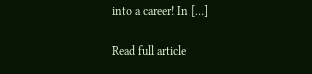into a career! In […]

Read full article